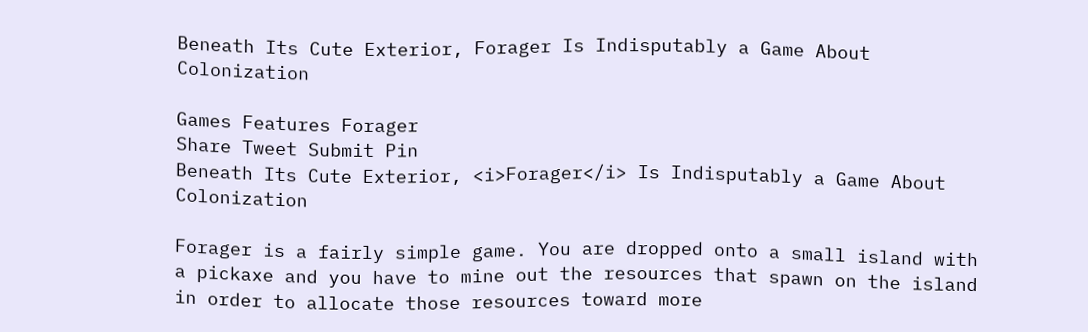Beneath Its Cute Exterior, Forager Is Indisputably a Game About Colonization

Games Features Forager
Share Tweet Submit Pin
Beneath Its Cute Exterior, <i>Forager</i> Is Indisputably a Game About Colonization

Forager is a fairly simple game. You are dropped onto a small island with a pickaxe and you have to mine out the resources that spawn on the island in order to allocate those resources toward more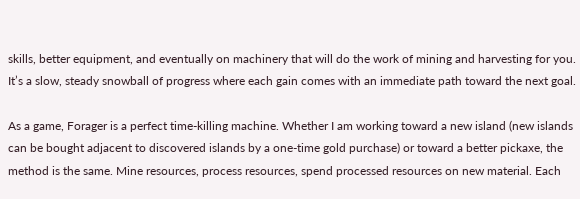skills, better equipment, and eventually on machinery that will do the work of mining and harvesting for you. It’s a slow, steady snowball of progress where each gain comes with an immediate path toward the next goal.

As a game, Forager is a perfect time-killing machine. Whether I am working toward a new island (new islands can be bought adjacent to discovered islands by a one-time gold purchase) or toward a better pickaxe, the method is the same. Mine resources, process resources, spend processed resources on new material. Each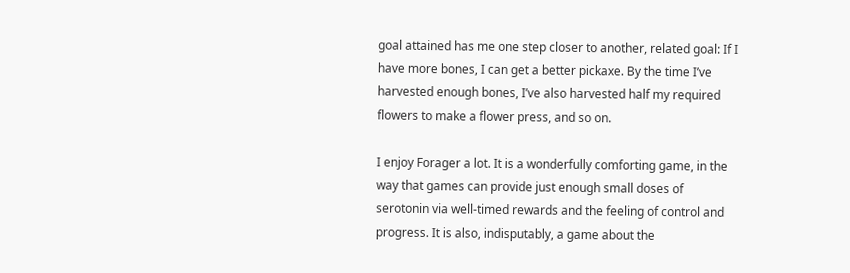goal attained has me one step closer to another, related goal: If I have more bones, I can get a better pickaxe. By the time I’ve harvested enough bones, I’ve also harvested half my required flowers to make a flower press, and so on.

I enjoy Forager a lot. It is a wonderfully comforting game, in the way that games can provide just enough small doses of serotonin via well-timed rewards and the feeling of control and progress. It is also, indisputably, a game about the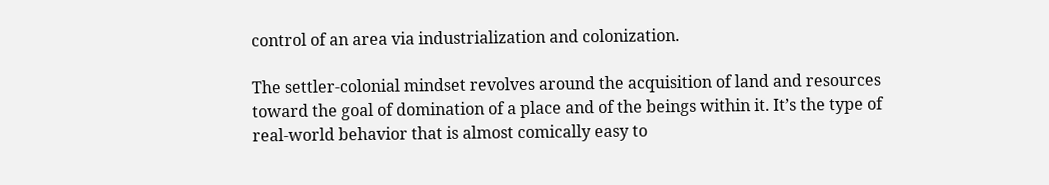control of an area via industrialization and colonization.

The settler-colonial mindset revolves around the acquisition of land and resources toward the goal of domination of a place and of the beings within it. It’s the type of real-world behavior that is almost comically easy to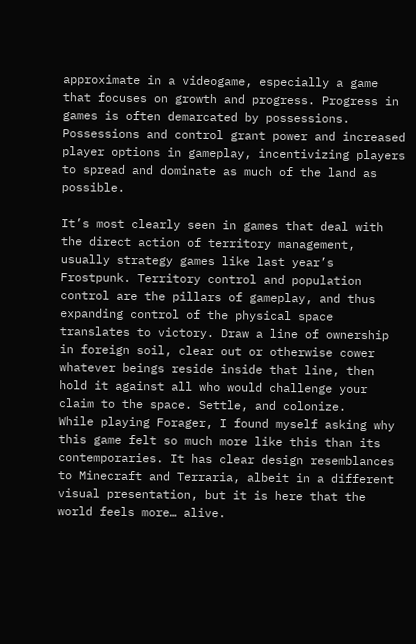approximate in a videogame, especially a game that focuses on growth and progress. Progress in games is often demarcated by possessions. Possessions and control grant power and increased player options in gameplay, incentivizing players to spread and dominate as much of the land as possible.

It’s most clearly seen in games that deal with the direct action of territory management, usually strategy games like last year’s Frostpunk. Territory control and population control are the pillars of gameplay, and thus expanding control of the physical space translates to victory. Draw a line of ownership in foreign soil, clear out or otherwise cower whatever beings reside inside that line, then hold it against all who would challenge your claim to the space. Settle, and colonize.
While playing Forager, I found myself asking why this game felt so much more like this than its contemporaries. It has clear design resemblances to Minecraft and Terraria, albeit in a different visual presentation, but it is here that the world feels more… alive.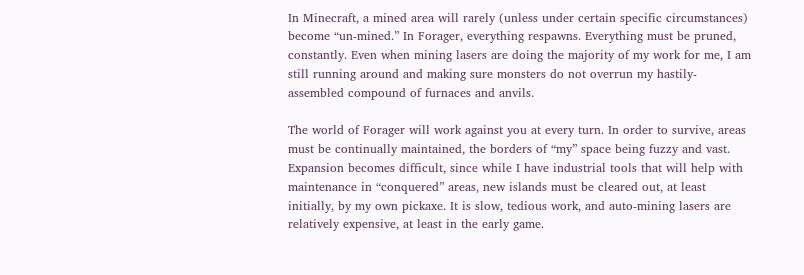In Minecraft, a mined area will rarely (unless under certain specific circumstances) become “un-mined.” In Forager, everything respawns. Everything must be pruned, constantly. Even when mining lasers are doing the majority of my work for me, I am still running around and making sure monsters do not overrun my hastily-assembled compound of furnaces and anvils.

The world of Forager will work against you at every turn. In order to survive, areas must be continually maintained, the borders of “my” space being fuzzy and vast. Expansion becomes difficult, since while I have industrial tools that will help with maintenance in “conquered” areas, new islands must be cleared out, at least initially, by my own pickaxe. It is slow, tedious work, and auto-mining lasers are relatively expensive, at least in the early game.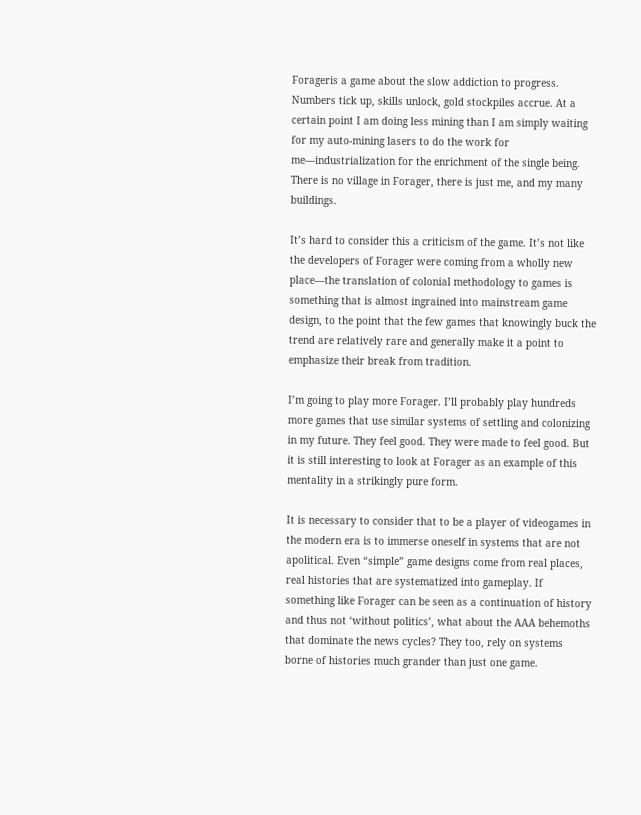Forageris a game about the slow addiction to progress. Numbers tick up, skills unlock, gold stockpiles accrue. At a certain point I am doing less mining than I am simply waiting for my auto-mining lasers to do the work for me—industrialization for the enrichment of the single being. There is no village in Forager, there is just me, and my many buildings.

It’s hard to consider this a criticism of the game. It’s not like the developers of Forager were coming from a wholly new place—the translation of colonial methodology to games is something that is almost ingrained into mainstream game design, to the point that the few games that knowingly buck the trend are relatively rare and generally make it a point to emphasize their break from tradition.

I’m going to play more Forager. I’ll probably play hundreds more games that use similar systems of settling and colonizing in my future. They feel good. They were made to feel good. But it is still interesting to look at Forager as an example of this mentality in a strikingly pure form.

It is necessary to consider that to be a player of videogames in the modern era is to immerse oneself in systems that are not apolitical. Even “simple” game designs come from real places, real histories that are systematized into gameplay. If something like Forager can be seen as a continuation of history and thus not ‘without politics’, what about the AAA behemoths that dominate the news cycles? They too, rely on systems borne of histories much grander than just one game.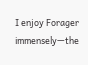I enjoy Forager immensely—the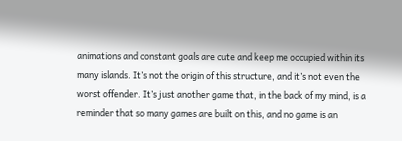animations and constant goals are cute and keep me occupied within its many islands. It’s not the origin of this structure, and it’s not even the worst offender. It’s just another game that, in the back of my mind, is a reminder that so many games are built on this, and no game is an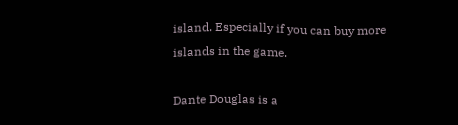island. Especially if you can buy more islands in the game.

Dante Douglas is a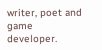writer, poet and game developer.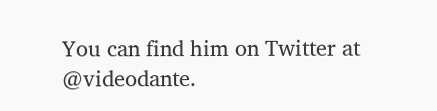You can find him on Twitter at @videodante.